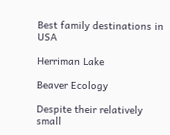Best family destinations in USA

Herriman Lake

Beaver Ecology

Despite their relatively small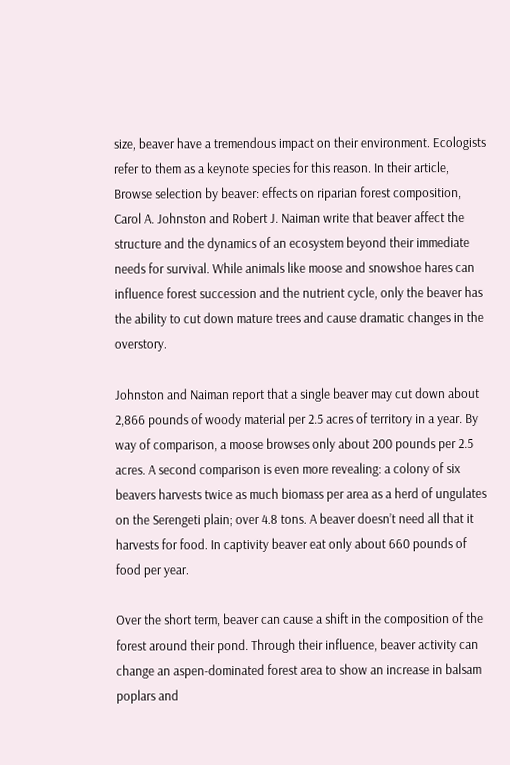size, beaver have a tremendous impact on their environment. Ecologists refer to them as a keynote species for this reason. In their article, Browse selection by beaver: effects on riparian forest composition, Carol A. Johnston and Robert J. Naiman write that beaver affect the structure and the dynamics of an ecosystem beyond their immediate needs for survival. While animals like moose and snowshoe hares can influence forest succession and the nutrient cycle, only the beaver has the ability to cut down mature trees and cause dramatic changes in the overstory.

Johnston and Naiman report that a single beaver may cut down about 2,866 pounds of woody material per 2.5 acres of territory in a year. By way of comparison, a moose browses only about 200 pounds per 2.5 acres. A second comparison is even more revealing: a colony of six beavers harvests twice as much biomass per area as a herd of ungulates on the Serengeti plain; over 4.8 tons. A beaver doesn’t need all that it harvests for food. In captivity beaver eat only about 660 pounds of food per year.

Over the short term, beaver can cause a shift in the composition of the forest around their pond. Through their influence, beaver activity can change an aspen-dominated forest area to show an increase in balsam poplars and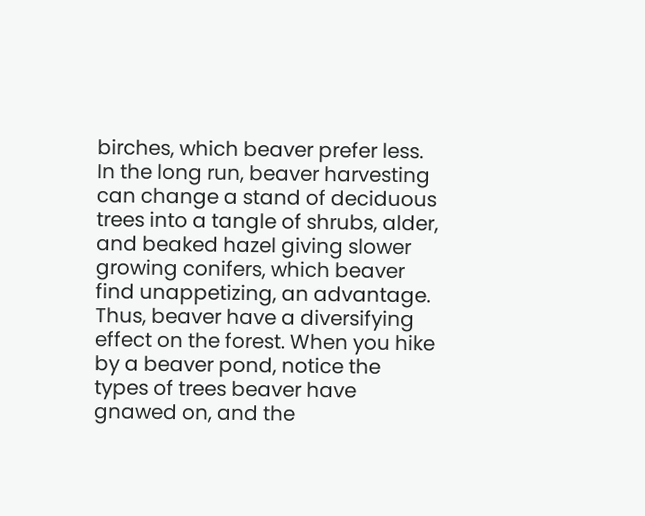birches, which beaver prefer less. In the long run, beaver harvesting can change a stand of deciduous trees into a tangle of shrubs, alder, and beaked hazel giving slower growing conifers, which beaver find unappetizing, an advantage. Thus, beaver have a diversifying effect on the forest. When you hike by a beaver pond, notice the types of trees beaver have gnawed on, and the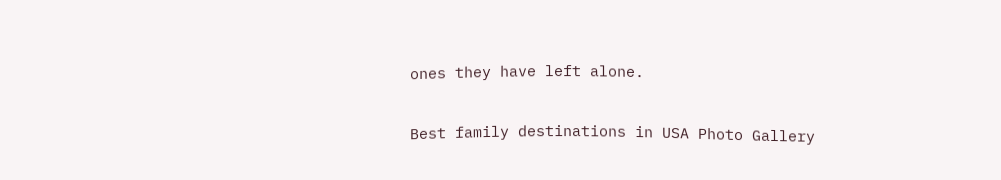ones they have left alone.

Best family destinations in USA Photo Gallery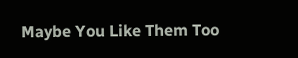Maybe You Like Them Too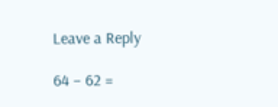Leave a Reply

64 − 62 =